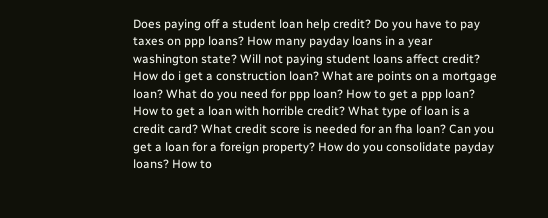Does paying off a student loan help credit? Do you have to pay taxes on ppp loans? How many payday loans in a year washington state? Will not paying student loans affect credit? How do i get a construction loan? What are points on a mortgage loan? What do you need for ppp loan? How to get a ppp loan? How to get a loan with horrible credit? What type of loan is a credit card? What credit score is needed for an fha loan? Can you get a loan for a foreign property? How do you consolidate payday loans? How to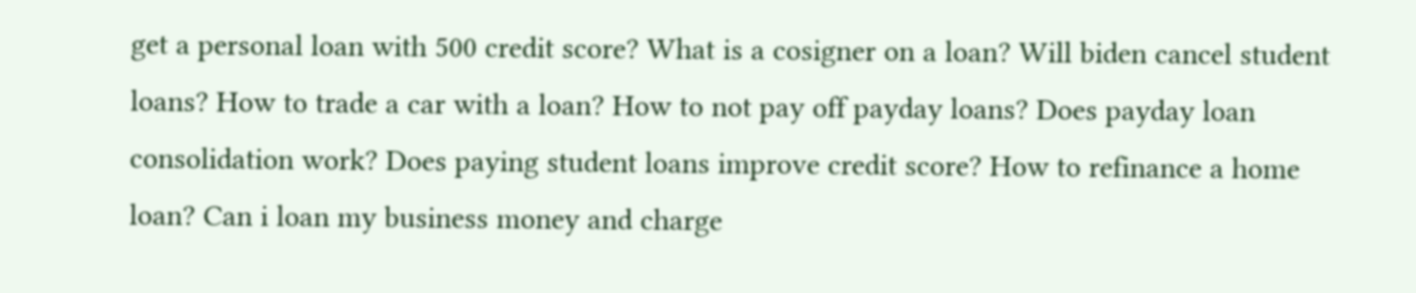get a personal loan with 500 credit score? What is a cosigner on a loan? Will biden cancel student loans? How to trade a car with a loan? How to not pay off payday loans? Does payday loan consolidation work? Does paying student loans improve credit score? How to refinance a home loan? Can i loan my business money and charge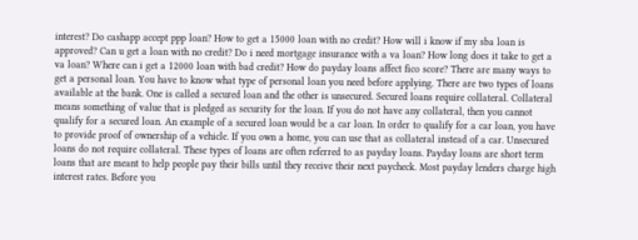interest? Do cashapp accept ppp loan? How to get a 15000 loan with no credit? How will i know if my sba loan is approved? Can u get a loan with no credit? Do i need mortgage insurance with a va loan? How long does it take to get a va loan? Where can i get a 12000 loan with bad credit? How do payday loans affect fico score? There are many ways to get a personal loan. You have to know what type of personal loan you need before applying. There are two types of loans available at the bank. One is called a secured loan and the other is unsecured. Secured loans require collateral. Collateral means something of value that is pledged as security for the loan. If you do not have any collateral, then you cannot qualify for a secured loan. An example of a secured loan would be a car loan. In order to qualify for a car loan, you have to provide proof of ownership of a vehicle. If you own a home, you can use that as collateral instead of a car. Unsecured loans do not require collateral. These types of loans are often referred to as payday loans. Payday loans are short term loans that are meant to help people pay their bills until they receive their next paycheck. Most payday lenders charge high interest rates. Before you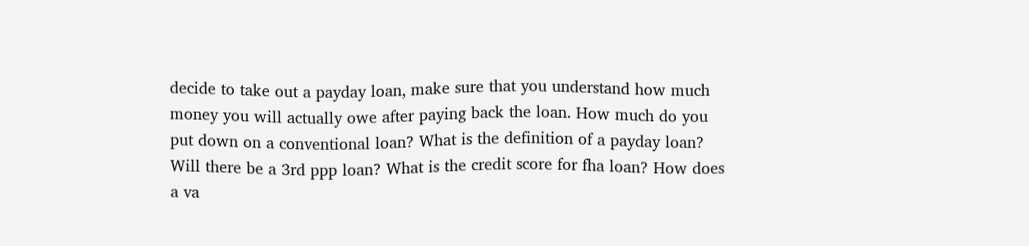decide to take out a payday loan, make sure that you understand how much money you will actually owe after paying back the loan. How much do you put down on a conventional loan? What is the definition of a payday loan? Will there be a 3rd ppp loan? What is the credit score for fha loan? How does a va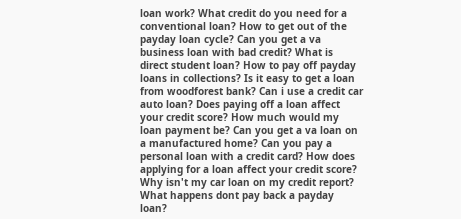loan work? What credit do you need for a conventional loan? How to get out of the payday loan cycle? Can you get a va business loan with bad credit? What is direct student loan? How to pay off payday loans in collections? Is it easy to get a loan from woodforest bank? Can i use a credit car auto loan? Does paying off a loan affect your credit score? How much would my loan payment be? Can you get a va loan on a manufactured home? Can you pay a personal loan with a credit card? How does applying for a loan affect your credit score? Why isn't my car loan on my credit report? What happens dont pay back a payday loan?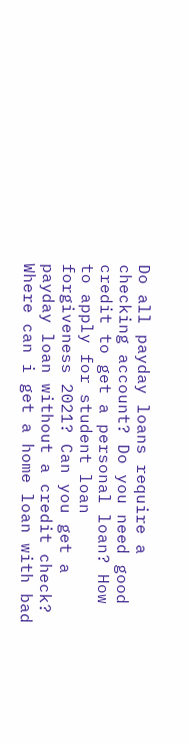Do all payday loans require a checking account? Do you need good credit to get a personal loan? How to apply for student loan forgiveness 2021? Can you get a payday loan without a credit check? Where can i get a home loan with bad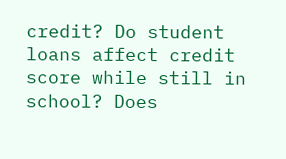credit? Do student loans affect credit score while still in school? Does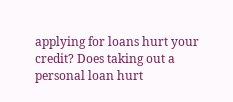applying for loans hurt your credit? Does taking out a personal loan hurt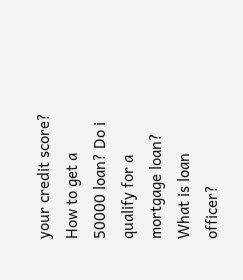your credit score? How to get a 50000 loan? Do i qualify for a mortgage loan? What is loan officer?